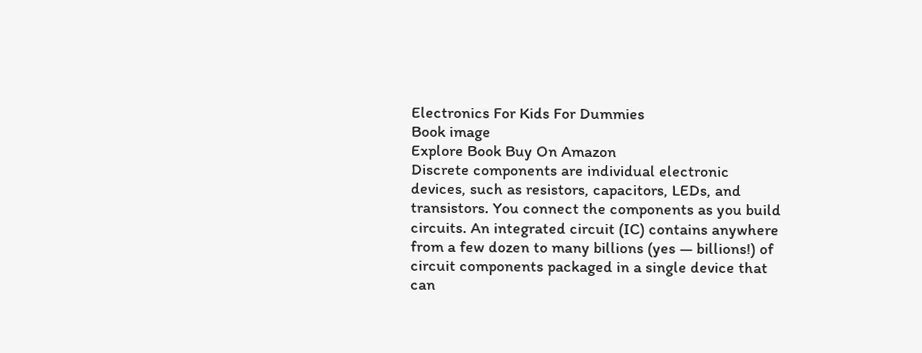Electronics For Kids For Dummies
Book image
Explore Book Buy On Amazon
Discrete components are individual electronic devices, such as resistors, capacitors, LEDs, and transistors. You connect the components as you build circuits. An integrated circuit (IC) contains anywhere from a few dozen to many billions (yes — billions!) of circuit components packaged in a single device that can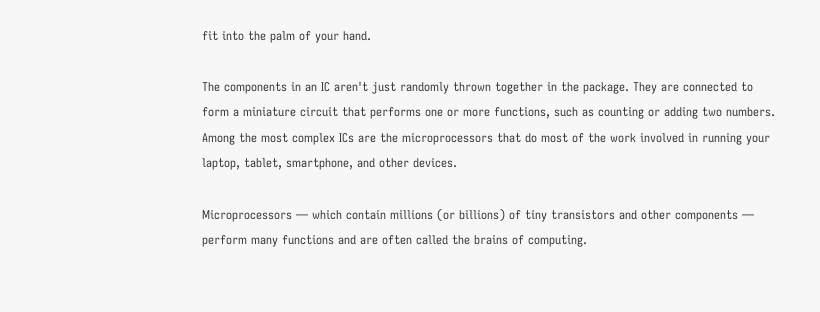fit into the palm of your hand.

The components in an IC aren't just randomly thrown together in the package. They are connected to form a miniature circuit that performs one or more functions, such as counting or adding two numbers. Among the most complex ICs are the microprocessors that do most of the work involved in running your laptop, tablet, smartphone, and other devices.

Microprocessors — which contain millions (or billions) of tiny transistors and other components — perform many functions and are often called the brains of computing.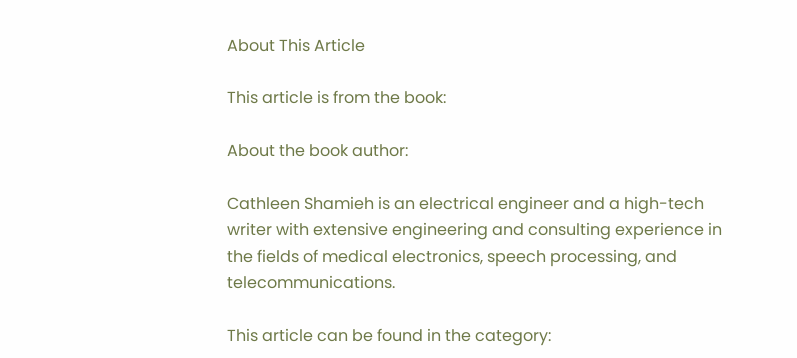About This Article

This article is from the book:

About the book author:

Cathleen Shamieh is an electrical engineer and a high-tech writer with extensive engineering and consulting experience in the fields of medical electronics, speech processing, and telecommunications.

This article can be found in the category: